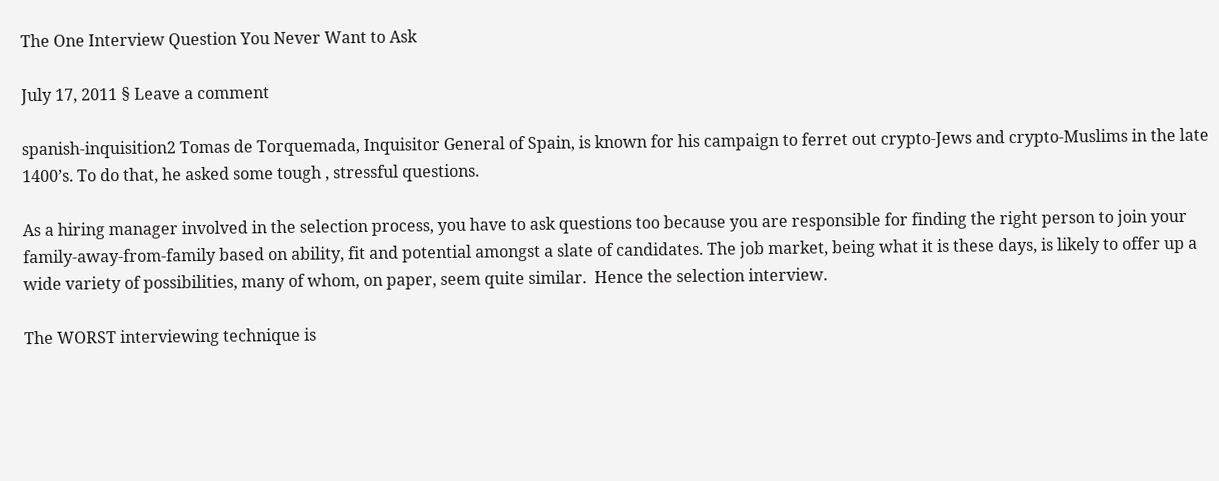The One Interview Question You Never Want to Ask

July 17, 2011 § Leave a comment

spanish-inquisition2 Tomas de Torquemada, Inquisitor General of Spain, is known for his campaign to ferret out crypto-Jews and crypto-Muslims in the late 1400’s. To do that, he asked some tough , stressful questions.

As a hiring manager involved in the selection process, you have to ask questions too because you are responsible for finding the right person to join your family-away-from-family based on ability, fit and potential amongst a slate of candidates. The job market, being what it is these days, is likely to offer up a wide variety of possibilities, many of whom, on paper, seem quite similar.  Hence the selection interview.

The WORST interviewing technique is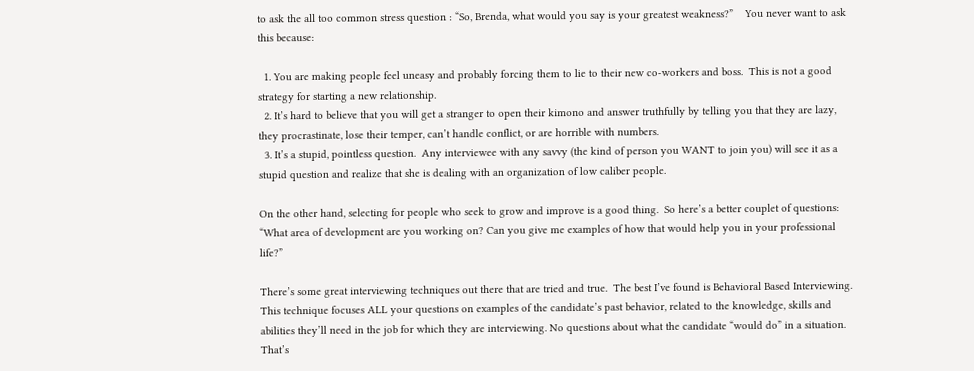to ask the all too common stress question : “So, Brenda, what would you say is your greatest weakness?”    You never want to ask this because:

  1. You are making people feel uneasy and probably forcing them to lie to their new co-workers and boss.  This is not a good strategy for starting a new relationship.
  2. It’s hard to believe that you will get a stranger to open their kimono and answer truthfully by telling you that they are lazy, they procrastinate, lose their temper, can’t handle conflict, or are horrible with numbers.
  3. It’s a stupid, pointless question.  Any interviewee with any savvy (the kind of person you WANT to join you) will see it as a stupid question and realize that she is dealing with an organization of low caliber people.

On the other hand, selecting for people who seek to grow and improve is a good thing.  So here’s a better couplet of questions:  “What area of development are you working on? Can you give me examples of how that would help you in your professional life?”

There’s some great interviewing techniques out there that are tried and true.  The best I’ve found is Behavioral Based Interviewing. This technique focuses ALL your questions on examples of the candidate’s past behavior, related to the knowledge, skills and abilities they’ll need in the job for which they are interviewing. No questions about what the candidate “would do” in a situation.  That’s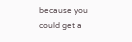because you could get a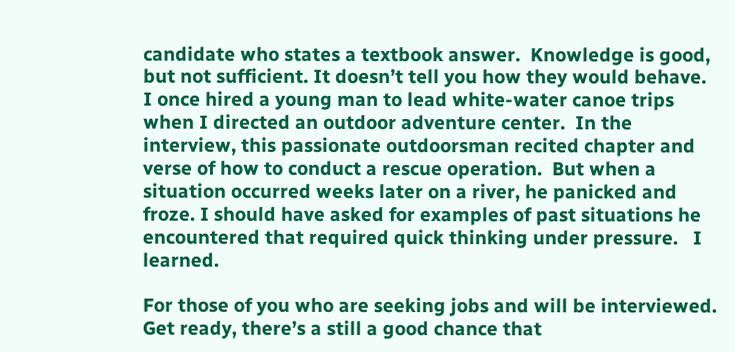candidate who states a textbook answer.  Knowledge is good, but not sufficient. It doesn’t tell you how they would behave.  I once hired a young man to lead white-water canoe trips when I directed an outdoor adventure center.  In the interview, this passionate outdoorsman recited chapter and verse of how to conduct a rescue operation.  But when a situation occurred weeks later on a river, he panicked and froze. I should have asked for examples of past situations he encountered that required quick thinking under pressure.   I learned.

For those of you who are seeking jobs and will be interviewed.  Get ready, there’s a still a good chance that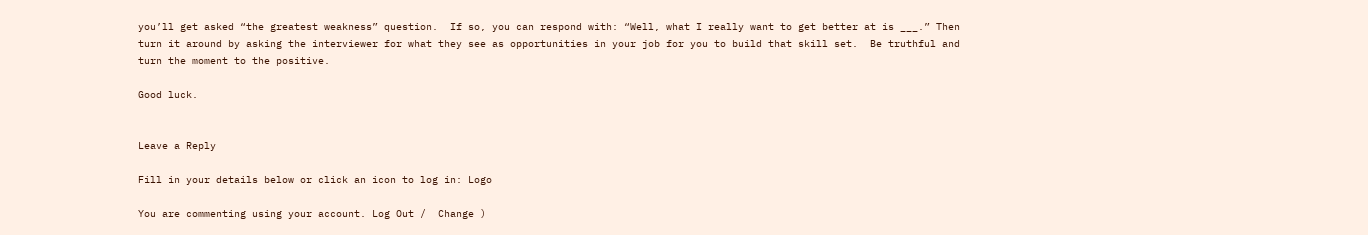you’ll get asked “the greatest weakness” question.  If so, you can respond with: “Well, what I really want to get better at is ___.” Then turn it around by asking the interviewer for what they see as opportunities in your job for you to build that skill set.  Be truthful and turn the moment to the positive.

Good luck.


Leave a Reply

Fill in your details below or click an icon to log in: Logo

You are commenting using your account. Log Out /  Change )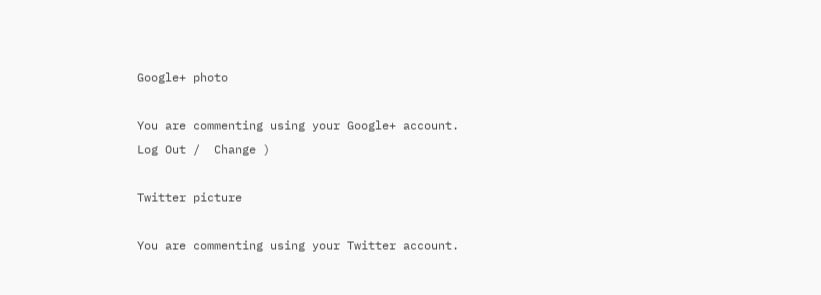Google+ photo

You are commenting using your Google+ account. Log Out /  Change )

Twitter picture

You are commenting using your Twitter account.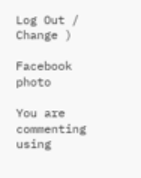Log Out /  Change )

Facebook photo

You are commenting using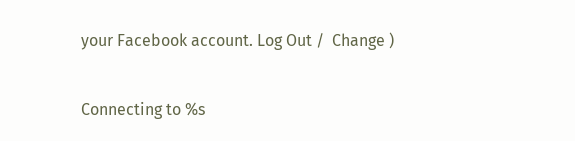your Facebook account. Log Out /  Change )


Connecting to %s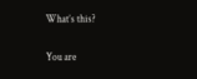What’s this?

You are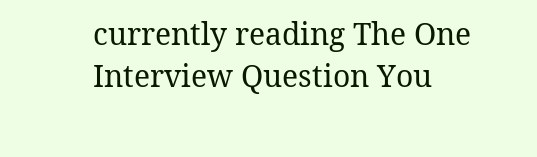currently reading The One Interview Question You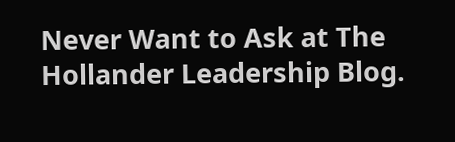Never Want to Ask at The Hollander Leadership Blog.